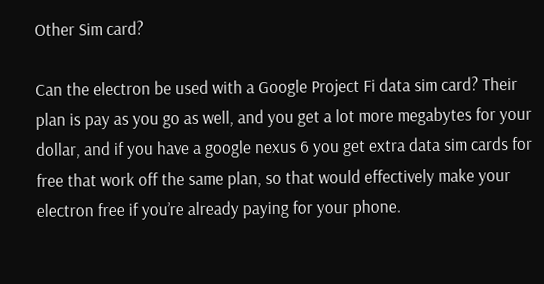Other Sim card?

Can the electron be used with a Google Project Fi data sim card? Their plan is pay as you go as well, and you get a lot more megabytes for your dollar, and if you have a google nexus 6 you get extra data sim cards for free that work off the same plan, so that would effectively make your electron free if you’re already paying for your phone.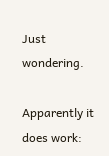Just wondering.

Apparently it does work: